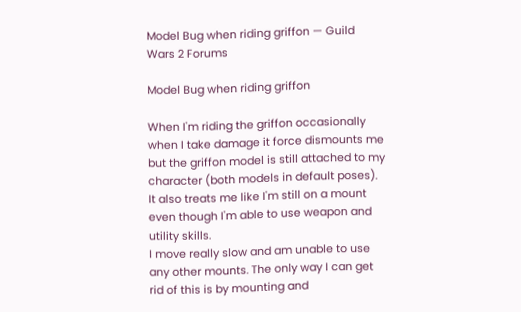Model Bug when riding griffon — Guild Wars 2 Forums

Model Bug when riding griffon

When I'm riding the griffon occasionally when I take damage it force dismounts me but the griffon model is still attached to my character (both models in default poses). It also treats me like I'm still on a mount even though I'm able to use weapon and utility skills.
I move really slow and am unable to use any other mounts. The only way I can get rid of this is by mounting and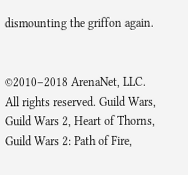dismounting the griffon again.


©2010–2018 ArenaNet, LLC. All rights reserved. Guild Wars, Guild Wars 2, Heart of Thorns, Guild Wars 2: Path of Fire,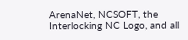ArenaNet, NCSOFT, the Interlocking NC Logo, and all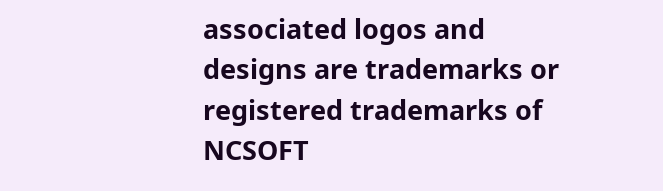associated logos and designs are trademarks or registered trademarks of NCSOFT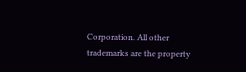Corporation. All other trademarks are the property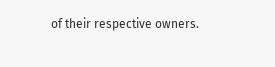of their respective owners.